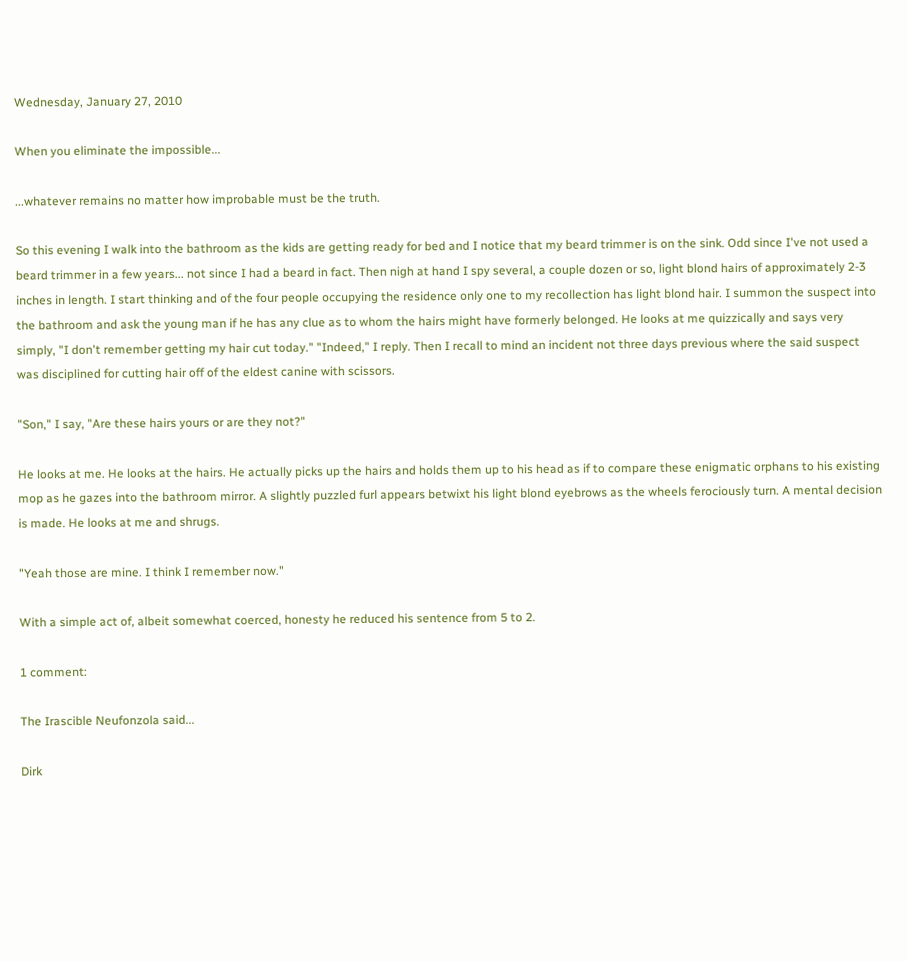Wednesday, January 27, 2010

When you eliminate the impossible...

...whatever remains no matter how improbable must be the truth.

So this evening I walk into the bathroom as the kids are getting ready for bed and I notice that my beard trimmer is on the sink. Odd since I've not used a beard trimmer in a few years... not since I had a beard in fact. Then nigh at hand I spy several, a couple dozen or so, light blond hairs of approximately 2-3 inches in length. I start thinking and of the four people occupying the residence only one to my recollection has light blond hair. I summon the suspect into the bathroom and ask the young man if he has any clue as to whom the hairs might have formerly belonged. He looks at me quizzically and says very simply, "I don't remember getting my hair cut today." "Indeed," I reply. Then I recall to mind an incident not three days previous where the said suspect was disciplined for cutting hair off of the eldest canine with scissors.

"Son," I say, "Are these hairs yours or are they not?"

He looks at me. He looks at the hairs. He actually picks up the hairs and holds them up to his head as if to compare these enigmatic orphans to his existing mop as he gazes into the bathroom mirror. A slightly puzzled furl appears betwixt his light blond eyebrows as the wheels ferociously turn. A mental decision is made. He looks at me and shrugs.

"Yeah those are mine. I think I remember now."

With a simple act of, albeit somewhat coerced, honesty he reduced his sentence from 5 to 2.

1 comment:

The Irascible Neufonzola said...

Dirk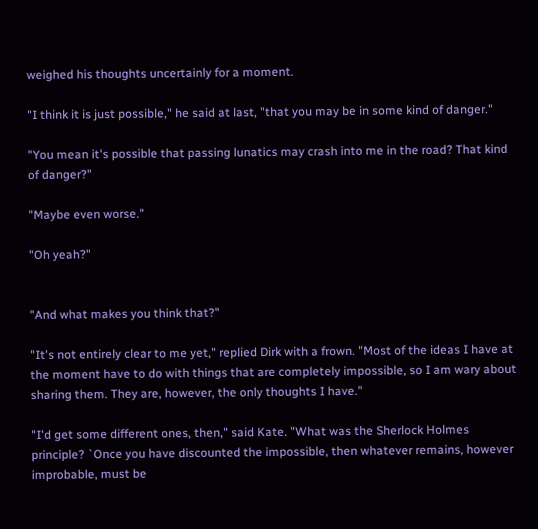weighed his thoughts uncertainly for a moment.

"I think it is just possible," he said at last, "that you may be in some kind of danger."

"You mean it's possible that passing lunatics may crash into me in the road? That kind of danger?"

"Maybe even worse."

"Oh yeah?"


"And what makes you think that?"

"It's not entirely clear to me yet," replied Dirk with a frown. "Most of the ideas I have at the moment have to do with things that are completely impossible, so I am wary about sharing them. They are, however, the only thoughts I have."

"I'd get some different ones, then," said Kate. "What was the Sherlock Holmes principle? `Once you have discounted the impossible, then whatever remains, however improbable, must be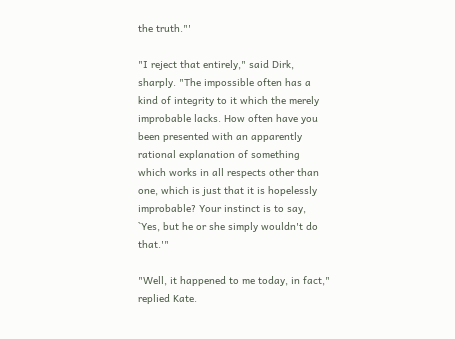the truth."'

"I reject that entirely," said Dirk, sharply. "The impossible often has a kind of integrity to it which the merely improbable lacks. How often have you been presented with an apparently rational explanation of something which works in all respects other than one, which is just that it is hopelessly improbable? Your instinct is to say, `Yes, but he or she simply wouldn't do that.'"

"Well, it happened to me today, in fact," replied Kate.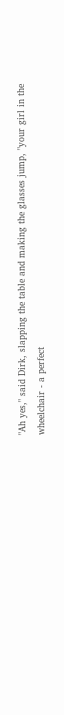"Ah yes," said Dirk, slapping the table and making the glasses jump, "your girl in the wheelchair - a perfect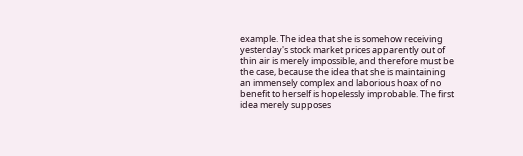example. The idea that she is somehow receiving yesterday's stock market prices apparently out of thin air is merely impossible, and therefore must be the case, because the idea that she is maintaining an immensely complex and laborious hoax of no benefit to herself is hopelessly improbable. The first idea merely supposes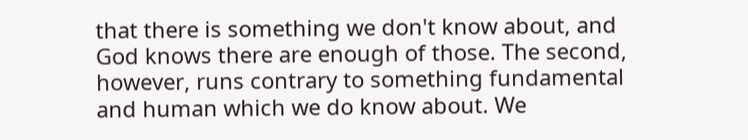that there is something we don't know about, and God knows there are enough of those. The second, however, runs contrary to something fundamental and human which we do know about. We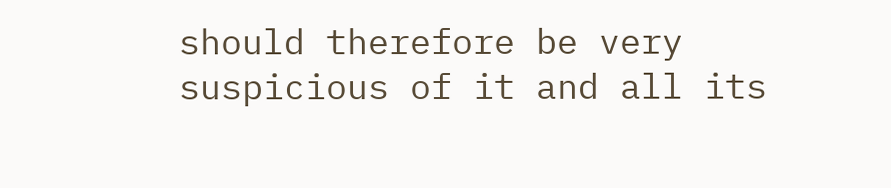should therefore be very suspicious of it and all its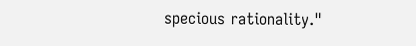specious rationality."